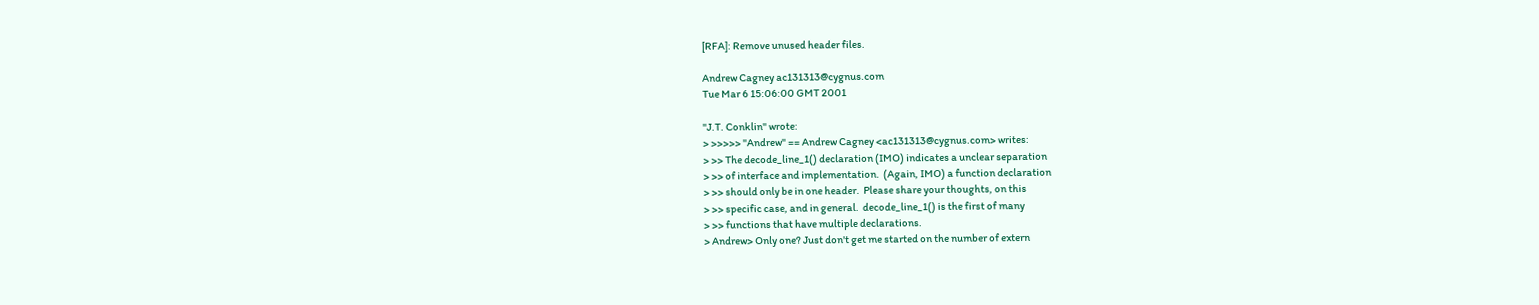[RFA]: Remove unused header files.

Andrew Cagney ac131313@cygnus.com
Tue Mar 6 15:06:00 GMT 2001

"J.T. Conklin" wrote:
> >>>>> "Andrew" == Andrew Cagney <ac131313@cygnus.com> writes:
> >> The decode_line_1() declaration (IMO) indicates a unclear separation
> >> of interface and implementation.  (Again, IMO) a function declaration
> >> should only be in one header.  Please share your thoughts, on this
> >> specific case, and in general.  decode_line_1() is the first of many
> >> functions that have multiple declarations.
> Andrew> Only one? Just don't get me started on the number of extern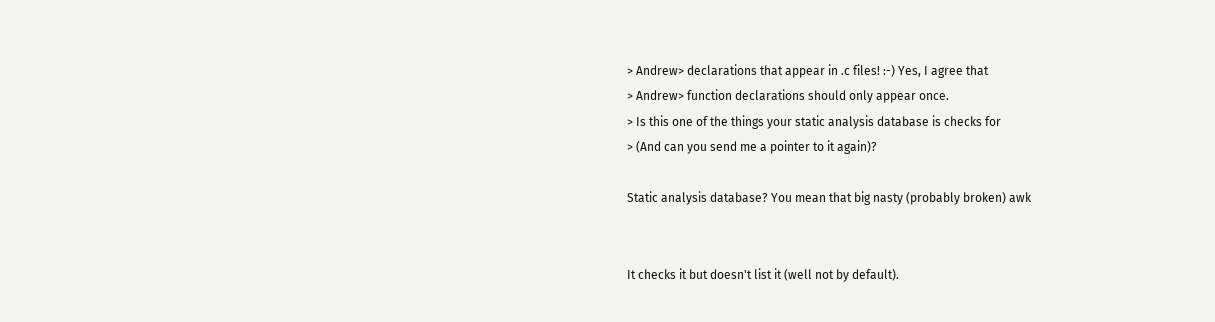> Andrew> declarations that appear in .c files! :-) Yes, I agree that
> Andrew> function declarations should only appear once.
> Is this one of the things your static analysis database is checks for
> (And can you send me a pointer to it again)?

Static analysis database? You mean that big nasty (probably broken) awk


It checks it but doesn't list it (well not by default).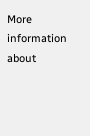More information about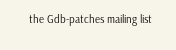the Gdb-patches mailing list